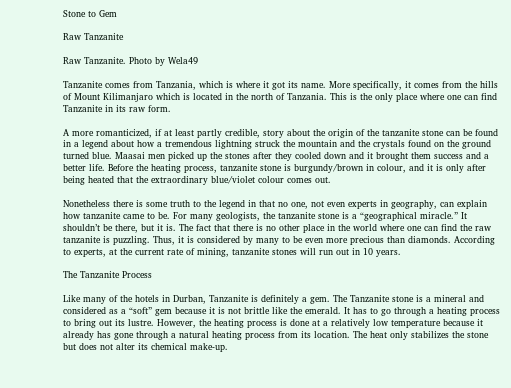Stone to Gem

Raw Tanzanite

Raw Tanzanite. Photo by Wela49

Tanzanite comes from Tanzania, which is where it got its name. More specifically, it comes from the hills of Mount Kilimanjaro which is located in the north of Tanzania. This is the only place where one can find Tanzanite in its raw form.

A more romanticized, if at least partly credible, story about the origin of the tanzanite stone can be found in a legend about how a tremendous lightning struck the mountain and the crystals found on the ground turned blue. Maasai men picked up the stones after they cooled down and it brought them success and a better life. Before the heating process, tanzanite stone is burgundy/brown in colour, and it is only after being heated that the extraordinary blue/violet colour comes out.

Nonetheless there is some truth to the legend in that no one, not even experts in geography, can explain how tanzanite came to be. For many geologists, the tanzanite stone is a “geographical miracle.” It shouldn’t be there, but it is. The fact that there is no other place in the world where one can find the raw tanzanite is puzzling. Thus, it is considered by many to be even more precious than diamonds. According to experts, at the current rate of mining, tanzanite stones will run out in 10 years.

The Tanzanite Process

Like many of the hotels in Durban, Tanzanite is definitely a gem. The Tanzanite stone is a mineral and considered as a “soft” gem because it is not brittle like the emerald. It has to go through a heating process to bring out its lustre. However, the heating process is done at a relatively low temperature because it already has gone through a natural heating process from its location. The heat only stabilizes the stone but does not alter its chemical make-up.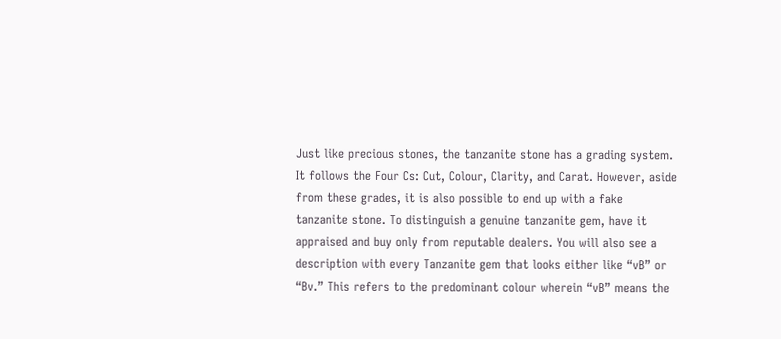Just like precious stones, the tanzanite stone has a grading system. It follows the Four Cs: Cut, Colour, Clarity, and Carat. However, aside from these grades, it is also possible to end up with a fake tanzanite stone. To distinguish a genuine tanzanite gem, have it appraised and buy only from reputable dealers. You will also see a description with every Tanzanite gem that looks either like “vB” or “Bv.” This refers to the predominant colour wherein “vB” means the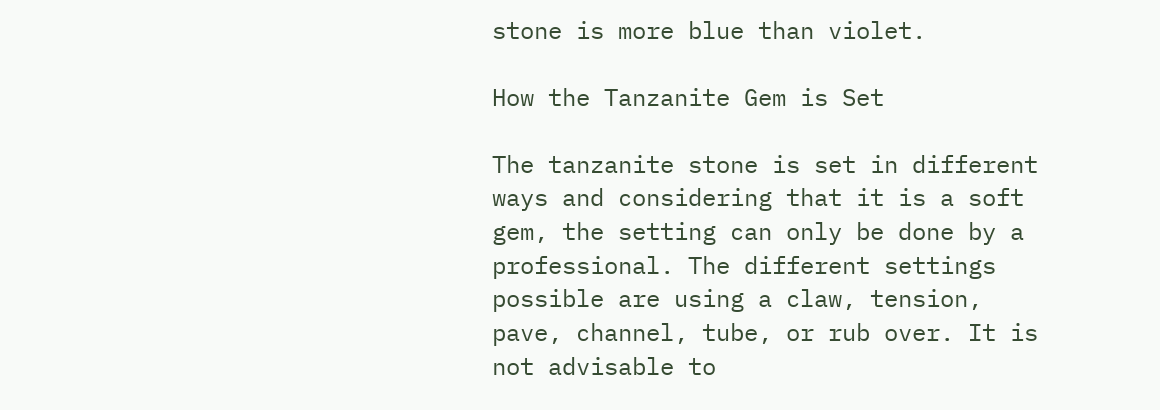stone is more blue than violet.

How the Tanzanite Gem is Set

The tanzanite stone is set in different ways and considering that it is a soft gem, the setting can only be done by a professional. The different settings possible are using a claw, tension, pave, channel, tube, or rub over. It is not advisable to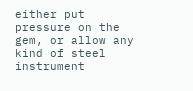either put pressure on the gem, or allow any kind of steel instrument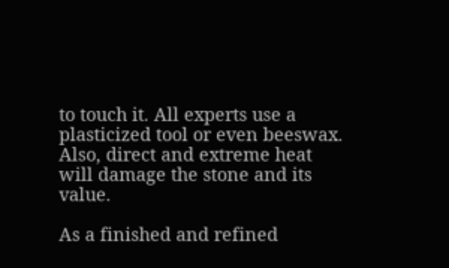to touch it. All experts use a plasticized tool or even beeswax. Also, direct and extreme heat will damage the stone and its value.

As a finished and refined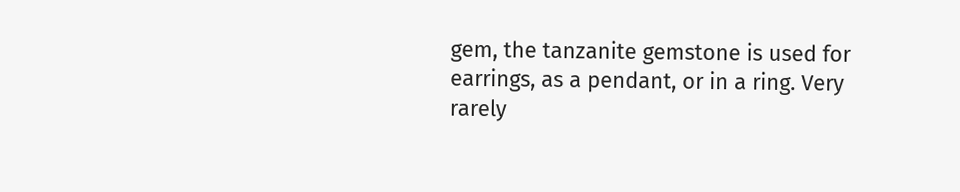gem, the tanzanite gemstone is used for earrings, as a pendant, or in a ring. Very rarely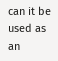can it be used as an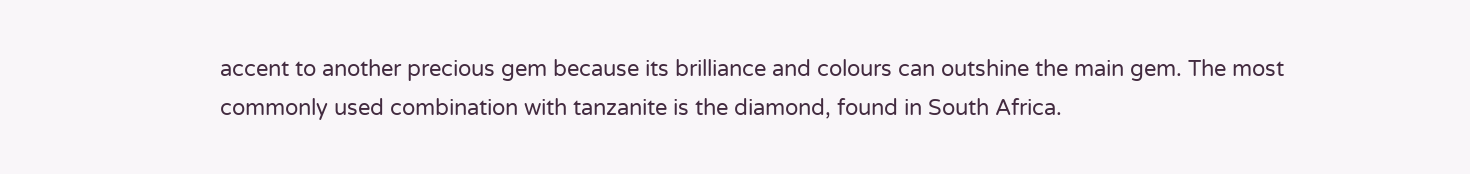accent to another precious gem because its brilliance and colours can outshine the main gem. The most commonly used combination with tanzanite is the diamond, found in South Africa.